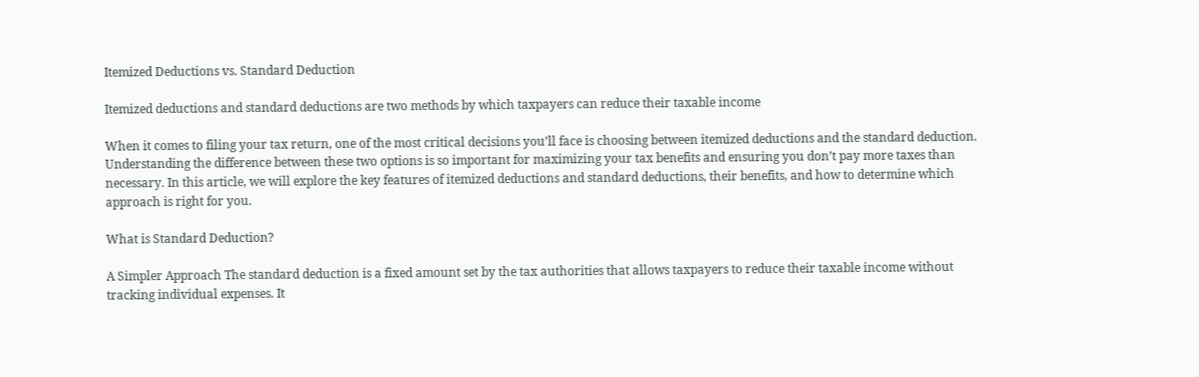Itemized Deductions vs. Standard Deduction

Itemized deductions and standard deductions are two methods by which taxpayers can reduce their taxable income

When it comes to filing your tax return, one of the most critical decisions you’ll face is choosing between itemized deductions and the standard deduction. Understanding the difference between these two options is so important for maximizing your tax benefits and ensuring you don’t pay more taxes than necessary. In this article, we will explore the key features of itemized deductions and standard deductions, their benefits, and how to determine which approach is right for you.

What is Standard Deduction?

A Simpler Approach The standard deduction is a fixed amount set by the tax authorities that allows taxpayers to reduce their taxable income without tracking individual expenses. It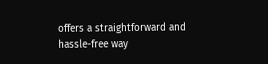offers a straightforward and hassle-free way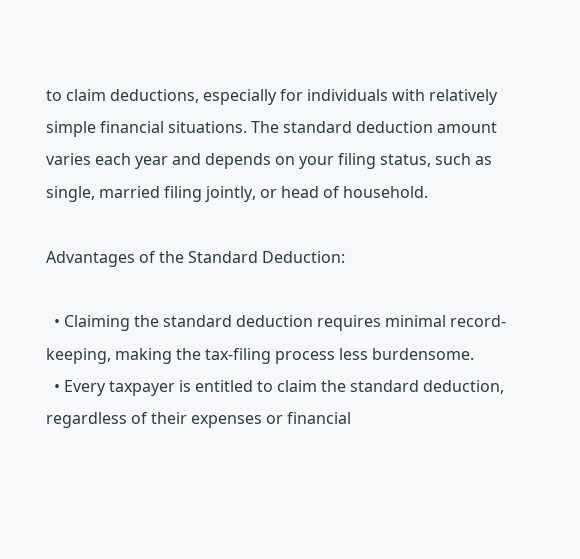to claim deductions, especially for individuals with relatively simple financial situations. The standard deduction amount varies each year and depends on your filing status, such as single, married filing jointly, or head of household.

Advantages of the Standard Deduction:

  • Claiming the standard deduction requires minimal record-keeping, making the tax-filing process less burdensome.
  • Every taxpayer is entitled to claim the standard deduction, regardless of their expenses or financial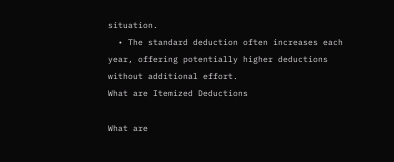situation.
  • The standard deduction often increases each year, offering potentially higher deductions without additional effort.
What are Itemized Deductions

What are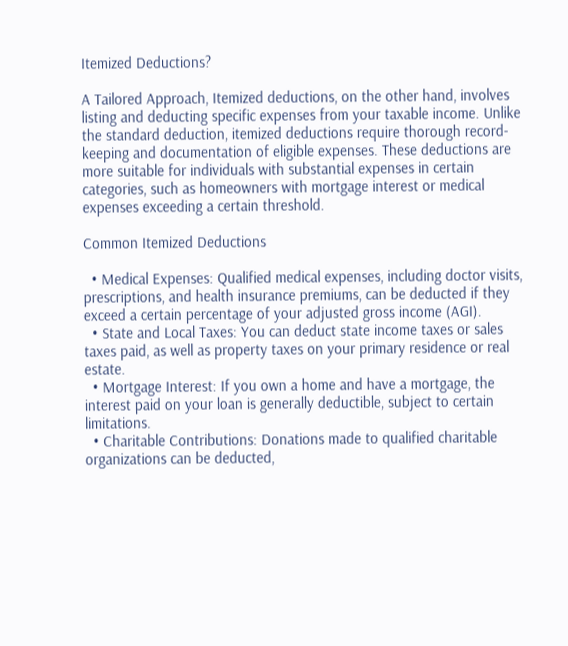Itemized Deductions?

A Tailored Approach, Itemized deductions, on the other hand, involves listing and deducting specific expenses from your taxable income. Unlike the standard deduction, itemized deductions require thorough record-keeping and documentation of eligible expenses. These deductions are more suitable for individuals with substantial expenses in certain categories, such as homeowners with mortgage interest or medical expenses exceeding a certain threshold.

Common Itemized Deductions

  • Medical Expenses: Qualified medical expenses, including doctor visits, prescriptions, and health insurance premiums, can be deducted if they exceed a certain percentage of your adjusted gross income (AGI).
  • State and Local Taxes: You can deduct state income taxes or sales taxes paid, as well as property taxes on your primary residence or real estate.
  • Mortgage Interest: If you own a home and have a mortgage, the interest paid on your loan is generally deductible, subject to certain limitations.
  • Charitable Contributions: Donations made to qualified charitable organizations can be deducted,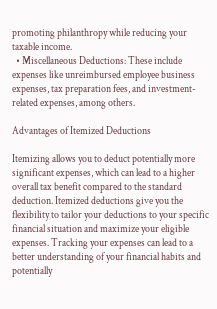promoting philanthropy while reducing your taxable income.
  • Miscellaneous Deductions: These include expenses like unreimbursed employee business expenses, tax preparation fees, and investment-related expenses, among others.

Advantages of Itemized Deductions

Itemizing allows you to deduct potentially more significant expenses, which can lead to a higher overall tax benefit compared to the standard deduction. Itemized deductions give you the flexibility to tailor your deductions to your specific financial situation and maximize your eligible expenses. Tracking your expenses can lead to a better understanding of your financial habits and potentially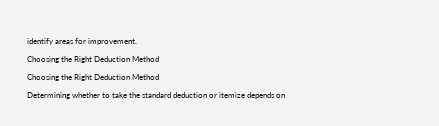identify areas for improvement.

Choosing the Right Deduction Method

Choosing the Right Deduction Method

Determining whether to take the standard deduction or itemize depends on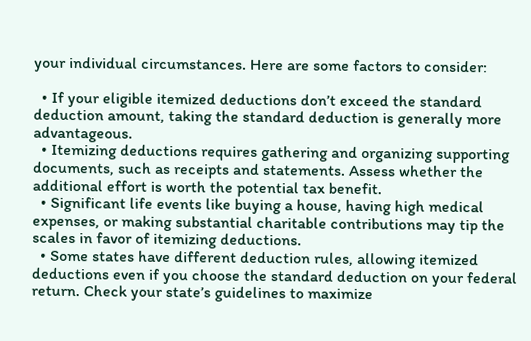your individual circumstances. Here are some factors to consider:

  • If your eligible itemized deductions don’t exceed the standard deduction amount, taking the standard deduction is generally more advantageous.
  • Itemizing deductions requires gathering and organizing supporting documents, such as receipts and statements. Assess whether the additional effort is worth the potential tax benefit.
  • Significant life events like buying a house, having high medical expenses, or making substantial charitable contributions may tip the scales in favor of itemizing deductions.
  • Some states have different deduction rules, allowing itemized deductions even if you choose the standard deduction on your federal return. Check your state’s guidelines to maximize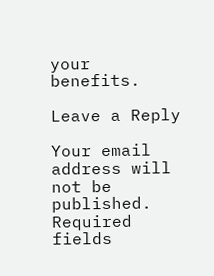your benefits.

Leave a Reply

Your email address will not be published. Required fields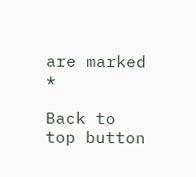are marked *

Back to top button